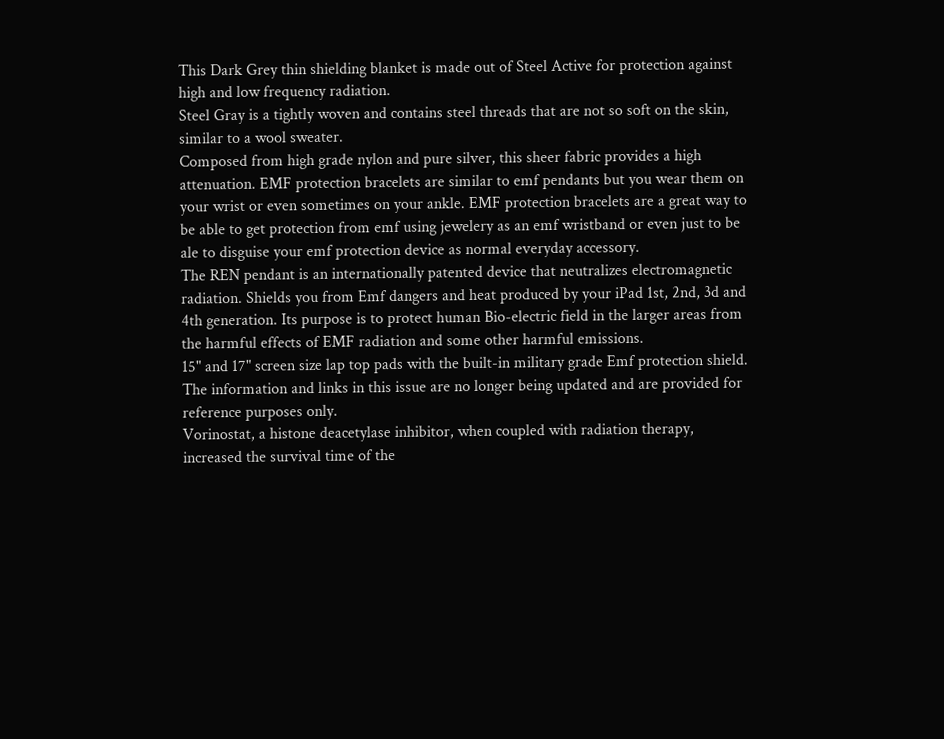This Dark Grey thin shielding blanket is made out of Steel Active for protection against high and low frequency radiation.
Steel Gray is a tightly woven and contains steel threads that are not so soft on the skin, similar to a wool sweater.
Composed from high grade nylon and pure silver, this sheer fabric provides a high attenuation. EMF protection bracelets are similar to emf pendants but you wear them on your wrist or even sometimes on your ankle. EMF protection bracelets are a great way to be able to get protection from emf using jewelery as an emf wristband or even just to be ale to disguise your emf protection device as normal everyday accessory.
The REN pendant is an internationally patented device that neutralizes electromagnetic radiation. Shields you from Emf dangers and heat produced by your iPad 1st, 2nd, 3d and 4th generation. Its purpose is to protect human Bio-electric field in the larger areas from the harmful effects of EMF radiation and some other harmful emissions.
15" and 17" screen size lap top pads with the built-in military grade Emf protection shield. The information and links in this issue are no longer being updated and are provided for reference purposes only.
Vorinostat, a histone deacetylase inhibitor, when coupled with radiation therapy, increased the survival time of the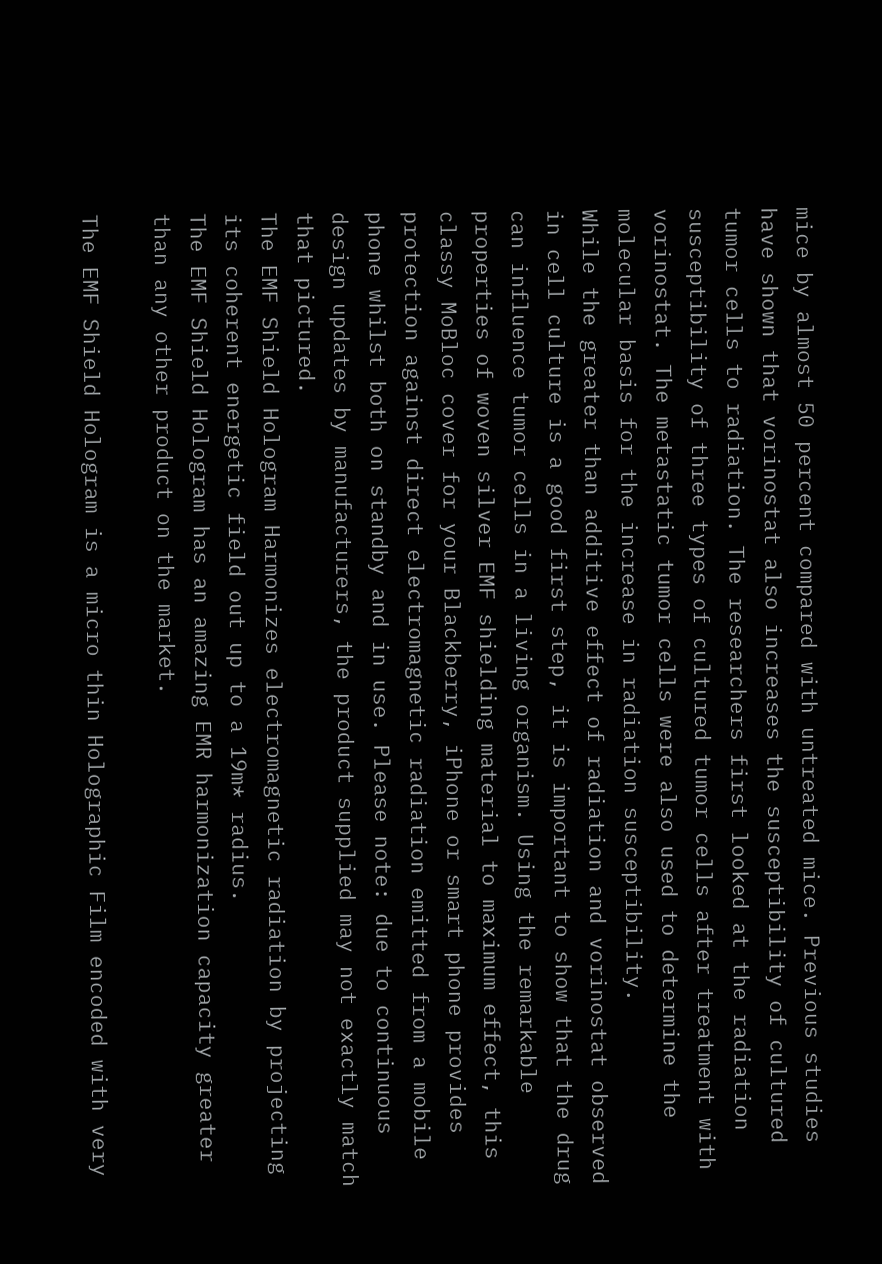mice by almost 50 percent compared with untreated mice. Previous studies have shown that vorinostat also increases the susceptibility of cultured tumor cells to radiation. The researchers first looked at the radiation susceptibility of three types of cultured tumor cells after treatment with vorinostat. The metastatic tumor cells were also used to determine the molecular basis for the increase in radiation susceptibility.
While the greater than additive effect of radiation and vorinostat observed in cell culture is a good first step, it is important to show that the drug can influence tumor cells in a living organism. Using the remarkable properties of woven silver EMF shielding material to maximum effect, this classy MoBloc cover for your Blackberry, iPhone or smart phone provides protection against direct electromagnetic radiation emitted from a mobile phone whilst both on standby and in use. Please note: due to continuous design updates by manufacturers, the product supplied may not exactly match that pictured.
The EMF Shield Hologram Harmonizes electromagnetic radiation by projecting its coherent energetic field out up to a 19m* radius.
The EMF Shield Hologram has an amazing EMR harmonization capacity greater than any other product on the market.

The EMF Shield Hologram is a micro thin Holographic Film encoded with very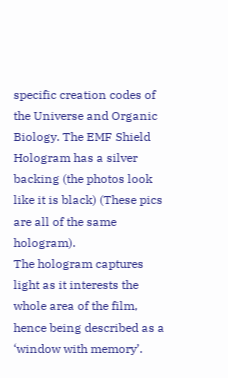specific creation codes of the Universe and Organic Biology. The EMF Shield Hologram has a silver backing (the photos look like it is black) (These pics are all of the same hologram).
The hologram captures light as it interests the whole area of the film, hence being described as a ‘window with memory’.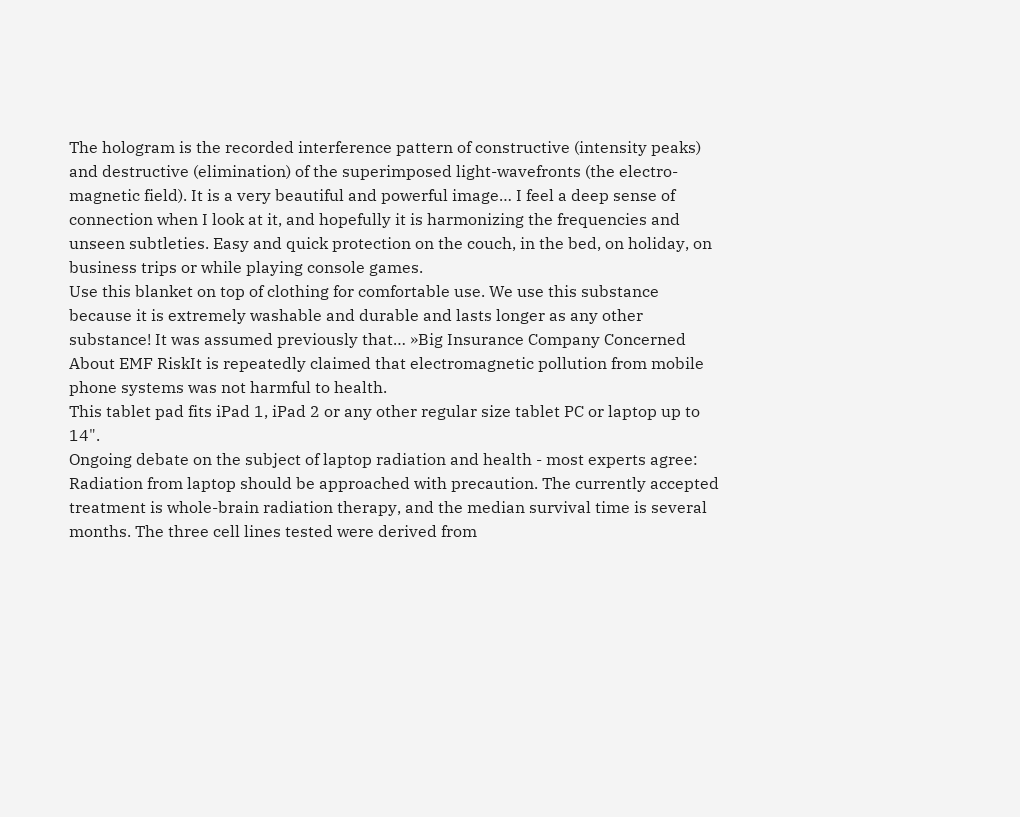The hologram is the recorded interference pattern of constructive (intensity peaks) and destructive (elimination) of the superimposed light-wavefronts (the electro-magnetic field). It is a very beautiful and powerful image… I feel a deep sense of connection when I look at it, and hopefully it is harmonizing the frequencies and unseen subtleties. Easy and quick protection on the couch, in the bed, on holiday, on business trips or while playing console games.
Use this blanket on top of clothing for comfortable use. We use this substance because it is extremely washable and durable and lasts longer as any other substance! It was assumed previously that… »Big Insurance Company Concerned About EMF RiskIt is repeatedly claimed that electromagnetic pollution from mobile phone systems was not harmful to health.
This tablet pad fits iPad 1, iPad 2 or any other regular size tablet PC or laptop up to 14".
Ongoing debate on the subject of laptop radiation and health - most experts agree: Radiation from laptop should be approached with precaution. The currently accepted treatment is whole-brain radiation therapy, and the median survival time is several months. The three cell lines tested were derived from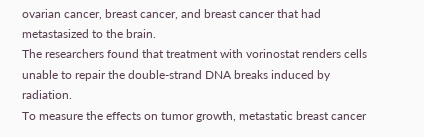ovarian cancer, breast cancer, and breast cancer that had metastasized to the brain.
The researchers found that treatment with vorinostat renders cells unable to repair the double-strand DNA breaks induced by radiation.
To measure the effects on tumor growth, metastatic breast cancer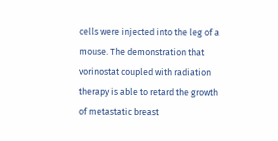cells were injected into the leg of a mouse. The demonstration that vorinostat coupled with radiation therapy is able to retard the growth of metastatic breast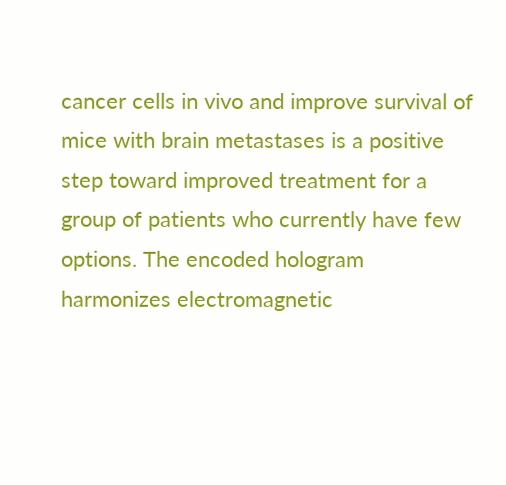cancer cells in vivo and improve survival of mice with brain metastases is a positive step toward improved treatment for a group of patients who currently have few options. The encoded hologram harmonizes electromagnetic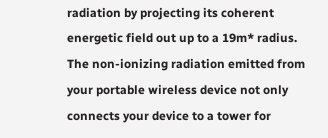radiation by projecting its coherent energetic field out up to a 19m* radius. The non-ionizing radiation emitted from your portable wireless device not only connects your device to a tower for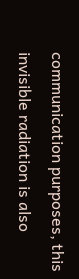communication purposes, this invisible radiation is also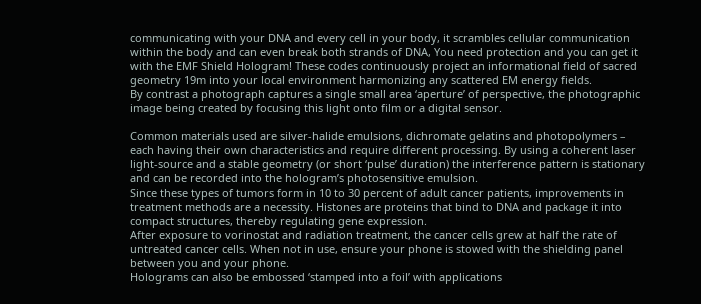communicating with your DNA and every cell in your body, it scrambles cellular communication within the body and can even break both strands of DNA, You need protection and you can get it with the EMF Shield Hologram! These codes continuously project an informational field of sacred geometry 19m into your local environment harmonizing any scattered EM energy fields.
By contrast a photograph captures a single small area ‘aperture’ of perspective, the photographic image being created by focusing this light onto film or a digital sensor.

Common materials used are silver-halide emulsions, dichromate gelatins and photopolymers – each having their own characteristics and require different processing. By using a coherent laser light-source and a stable geometry (or short ‘pulse’ duration) the interference pattern is stationary and can be recorded into the hologram’s photosensitive emulsion.
Since these types of tumors form in 10 to 30 percent of adult cancer patients, improvements in treatment methods are a necessity. Histones are proteins that bind to DNA and package it into compact structures, thereby regulating gene expression.
After exposure to vorinostat and radiation treatment, the cancer cells grew at half the rate of untreated cancer cells. When not in use, ensure your phone is stowed with the shielding panel between you and your phone.
Holograms can also be embossed ‘stamped into a foil’ with applications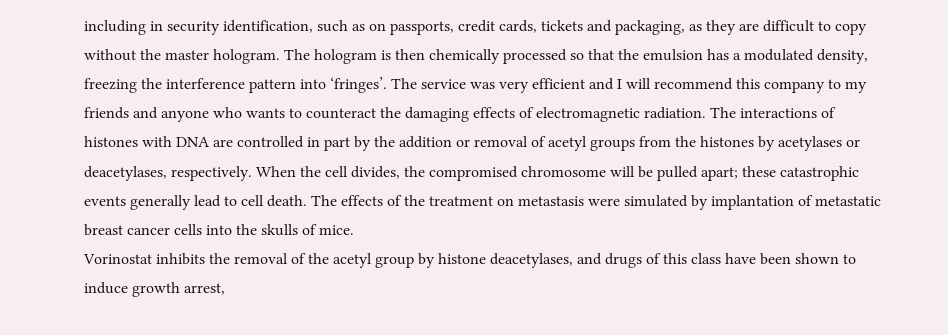including in security identification, such as on passports, credit cards, tickets and packaging, as they are difficult to copy without the master hologram. The hologram is then chemically processed so that the emulsion has a modulated density, freezing the interference pattern into ‘fringes’. The service was very efficient and I will recommend this company to my friends and anyone who wants to counteract the damaging effects of electromagnetic radiation. The interactions of histones with DNA are controlled in part by the addition or removal of acetyl groups from the histones by acetylases or deacetylases, respectively. When the cell divides, the compromised chromosome will be pulled apart; these catastrophic events generally lead to cell death. The effects of the treatment on metastasis were simulated by implantation of metastatic breast cancer cells into the skulls of mice.
Vorinostat inhibits the removal of the acetyl group by histone deacetylases, and drugs of this class have been shown to induce growth arrest,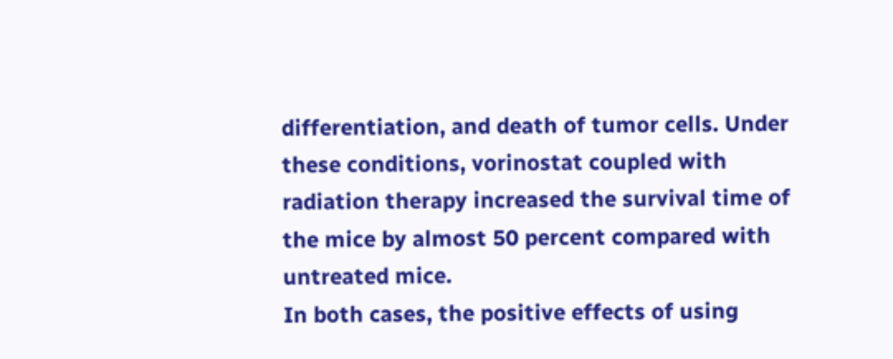differentiation, and death of tumor cells. Under these conditions, vorinostat coupled with radiation therapy increased the survival time of the mice by almost 50 percent compared with untreated mice.
In both cases, the positive effects of using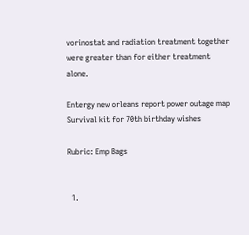vorinostat and radiation treatment together were greater than for either treatment alone.

Entergy new orleans report power outage map
Survival kit for 70th birthday wishes

Rubric: Emp Bags


  1.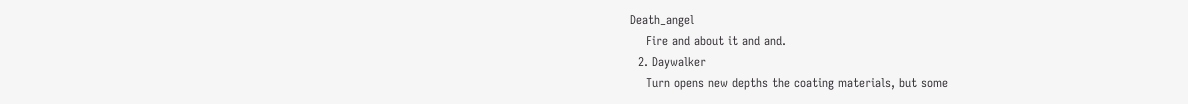Death_angel
    Fire and about it and and.
  2. Daywalker
    Turn opens new depths the coating materials, but some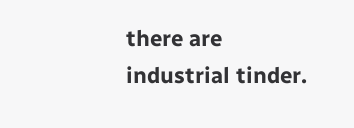there are industrial tinder.